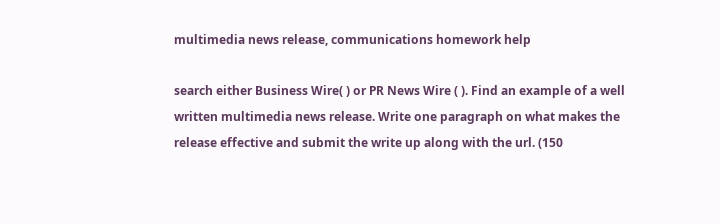multimedia news release, communications homework help

search either Business Wire( ) or PR News Wire ( ). Find an example of a well written multimedia news release. Write one paragraph on what makes the release effective and submit the write up along with the url. (150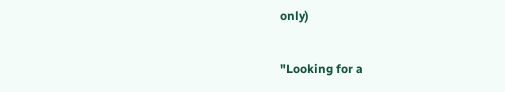only)

"Looking for a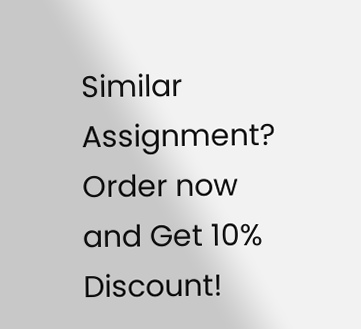Similar Assignment? Order now and Get 10% Discount!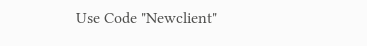Use Code "Newclient"